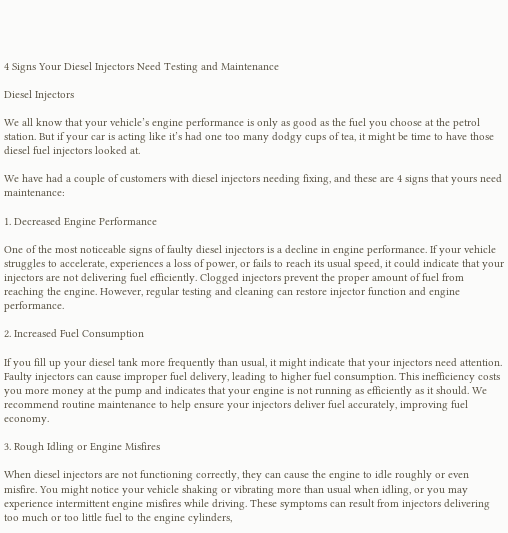4 Signs Your Diesel Injectors Need Testing and Maintenance

Diesel Injectors

We all know that your vehicle’s engine performance is only as good as the fuel you choose at the petrol station. But if your car is acting like it’s had one too many dodgy cups of tea, it might be time to have those diesel fuel injectors looked at.

We have had a couple of customers with diesel injectors needing fixing, and these are 4 signs that yours need maintenance:

1. Decreased Engine Performance

One of the most noticeable signs of faulty diesel injectors is a decline in engine performance. If your vehicle struggles to accelerate, experiences a loss of power, or fails to reach its usual speed, it could indicate that your injectors are not delivering fuel efficiently. Clogged injectors prevent the proper amount of fuel from reaching the engine. However, regular testing and cleaning can restore injector function and engine performance.

2. Increased Fuel Consumption

If you fill up your diesel tank more frequently than usual, it might indicate that your injectors need attention. Faulty injectors can cause improper fuel delivery, leading to higher fuel consumption. This inefficiency costs you more money at the pump and indicates that your engine is not running as efficiently as it should. We recommend routine maintenance to help ensure your injectors deliver fuel accurately, improving fuel economy.

3. Rough Idling or Engine Misfires

When diesel injectors are not functioning correctly, they can cause the engine to idle roughly or even misfire. You might notice your vehicle shaking or vibrating more than usual when idling, or you may experience intermittent engine misfires while driving. These symptoms can result from injectors delivering too much or too little fuel to the engine cylinders,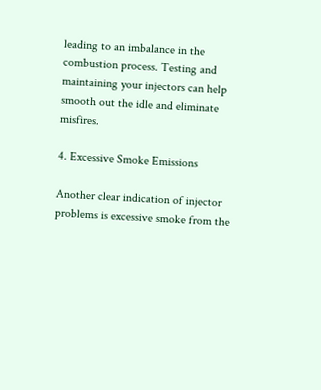leading to an imbalance in the combustion process. Testing and maintaining your injectors can help smooth out the idle and eliminate misfires.

4. Excessive Smoke Emissions

Another clear indication of injector problems is excessive smoke from the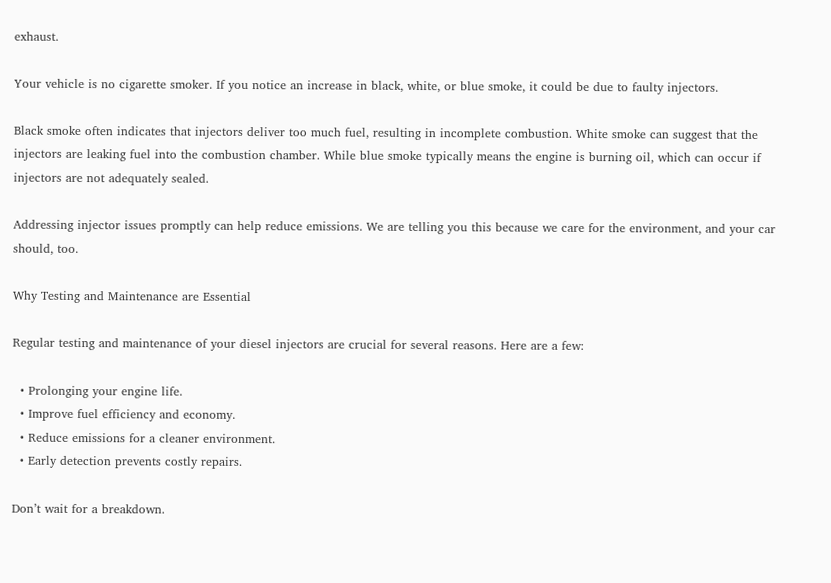exhaust.

Your vehicle is no cigarette smoker. If you notice an increase in black, white, or blue smoke, it could be due to faulty injectors.

Black smoke often indicates that injectors deliver too much fuel, resulting in incomplete combustion. White smoke can suggest that the injectors are leaking fuel into the combustion chamber. While blue smoke typically means the engine is burning oil, which can occur if injectors are not adequately sealed.

Addressing injector issues promptly can help reduce emissions. We are telling you this because we care for the environment, and your car should, too.

Why Testing and Maintenance are Essential

Regular testing and maintenance of your diesel injectors are crucial for several reasons. Here are a few:

  • Prolonging your engine life.
  • Improve fuel efficiency and economy.
  • Reduce emissions for a cleaner environment.
  • Early detection prevents costly repairs.

Don’t wait for a breakdown.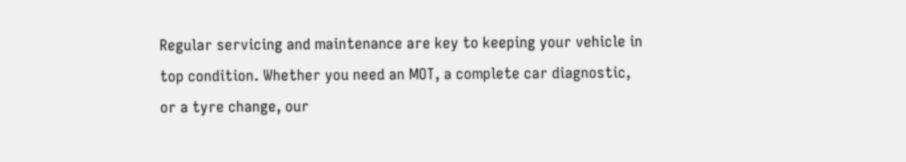Regular servicing and maintenance are key to keeping your vehicle in top condition. Whether you need an MOT, a complete car diagnostic, or a tyre change, our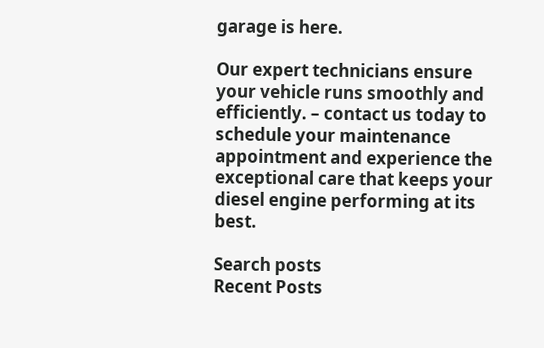garage is here.

Our expert technicians ensure your vehicle runs smoothly and efficiently. – contact us today to schedule your maintenance appointment and experience the exceptional care that keeps your diesel engine performing at its best.

Search posts
Recent Posts